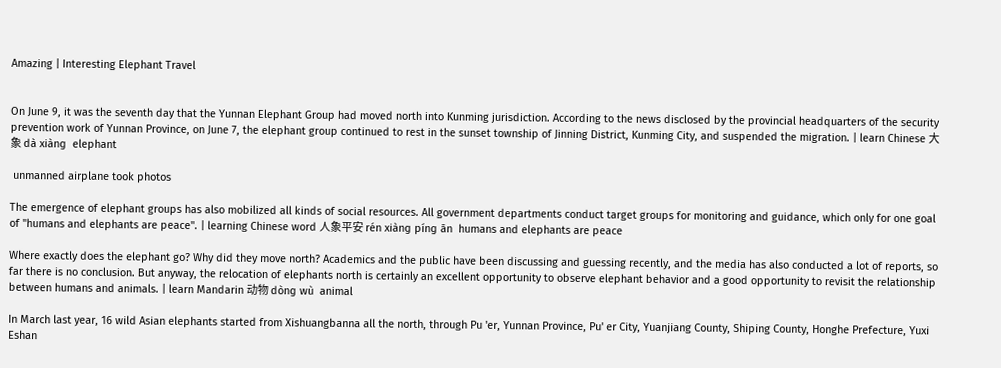Amazing | Interesting Elephant Travel


On June 9, it was the seventh day that the Yunnan Elephant Group had moved north into Kunming jurisdiction. According to the news disclosed by the provincial headquarters of the security prevention work of Yunnan Province, on June 7, the elephant group continued to rest in the sunset township of Jinning District, Kunming City, and suspended the migration. | learn Chinese 大象 dà xiànɡ  elephant

 unmanned airplane took photos

The emergence of elephant groups has also mobilized all kinds of social resources. All government departments conduct target groups for monitoring and guidance, which only for one goal of "humans and elephants are peace". | learning Chinese word 人象平安 rén xiànɡ pínɡ ān  humans and elephants are peace

Where exactly does the elephant go? Why did they move north? Academics and the public have been discussing and guessing recently, and the media has also conducted a lot of reports, so far there is no conclusion. But anyway, the relocation of elephants north is certainly an excellent opportunity to observe elephant behavior and a good opportunity to revisit the relationship between humans and animals. | learn Mandarin 动物 dònɡ wù  animal

In March last year, 16 wild Asian elephants started from Xishuangbanna all the north, through Pu 'er, Yunnan Province, Pu' er City, Yuanjiang County, Shiping County, Honghe Prefecture, Yuxi Eshan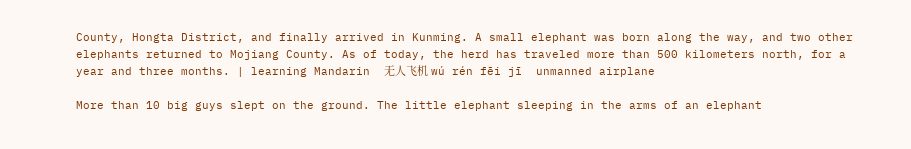County, Hongta District, and finally arrived in Kunming. A small elephant was born along the way, and two other elephants returned to Mojiang County. As of today, the herd has traveled more than 500 kilometers north, for a year and three months. | learning Mandarin  无人飞机 wú rén fēi jī  unmanned airplane

More than 10 big guys slept on the ground. The little elephant sleeping in the arms of an elephant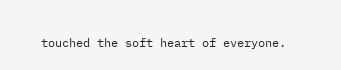touched the soft heart of everyone.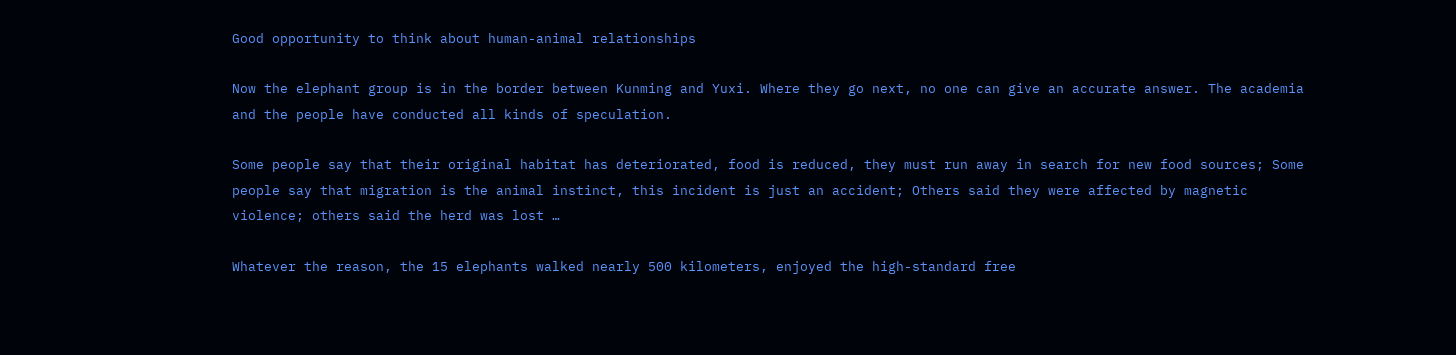Good opportunity to think about human-animal relationships

Now the elephant group is in the border between Kunming and Yuxi. Where they go next, no one can give an accurate answer. The academia and the people have conducted all kinds of speculation.

Some people say that their original habitat has deteriorated, food is reduced, they must run away in search for new food sources; Some people say that migration is the animal instinct, this incident is just an accident; Others said they were affected by magnetic violence; others said the herd was lost …

Whatever the reason, the 15 elephants walked nearly 500 kilometers, enjoyed the high-standard free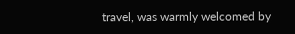travel, was warmly welcomed by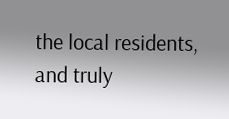the local residents, and truly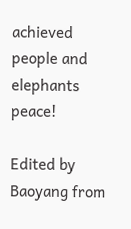achieved people and elephants peace!

Edited by Baoyang from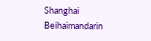Shanghai Beihaimandarin